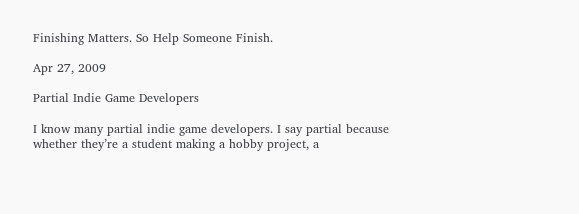Finishing Matters. So Help Someone Finish.

Apr 27, 2009

Partial Indie Game Developers

I know many partial indie game developers. I say partial because whether they’re a student making a hobby project, a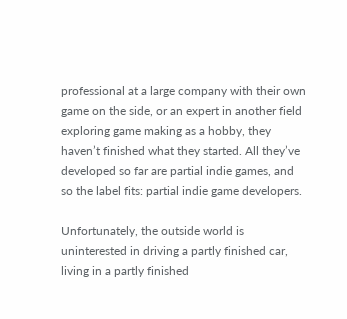professional at a large company with their own game on the side, or an expert in another field exploring game making as a hobby, they haven’t finished what they started. All they’ve developed so far are partial indie games, and so the label fits: partial indie game developers.

Unfortunately, the outside world is uninterested in driving a partly finished car, living in a partly finished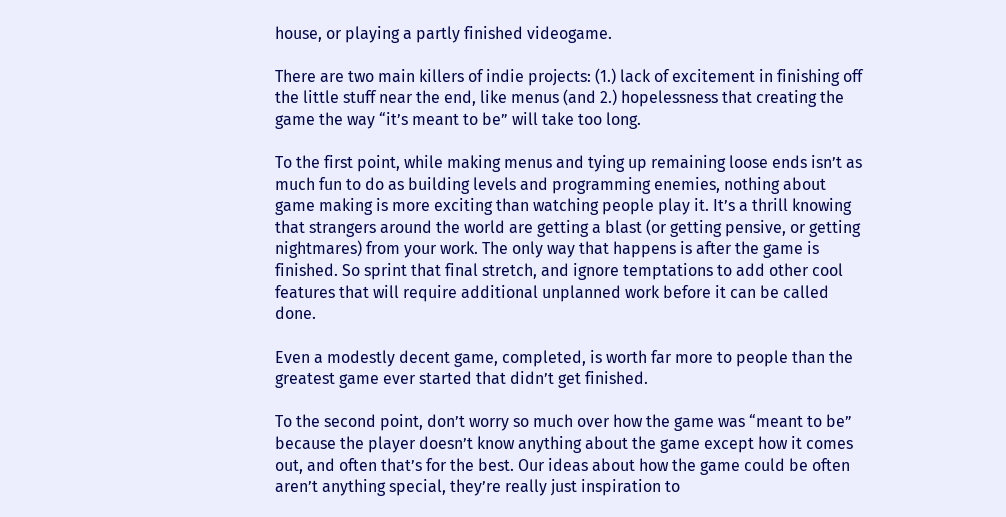house, or playing a partly finished videogame.

There are two main killers of indie projects: (1.) lack of excitement in finishing off the little stuff near the end, like menus (and 2.) hopelessness that creating the game the way “it’s meant to be” will take too long.

To the first point, while making menus and tying up remaining loose ends isn’t as much fun to do as building levels and programming enemies, nothing about game making is more exciting than watching people play it. It’s a thrill knowing that strangers around the world are getting a blast (or getting pensive, or getting nightmares) from your work. The only way that happens is after the game is finished. So sprint that final stretch, and ignore temptations to add other cool features that will require additional unplanned work before it can be called done.

Even a modestly decent game, completed, is worth far more to people than the greatest game ever started that didn’t get finished.

To the second point, don’t worry so much over how the game was “meant to be” because the player doesn’t know anything about the game except how it comes out, and often that’s for the best. Our ideas about how the game could be often aren’t anything special, they’re really just inspiration to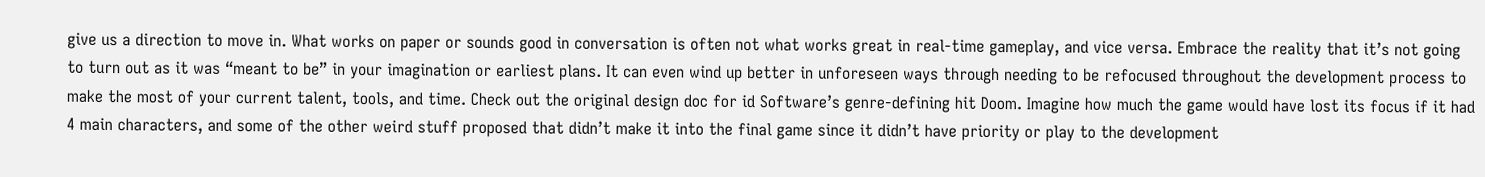give us a direction to move in. What works on paper or sounds good in conversation is often not what works great in real-time gameplay, and vice versa. Embrace the reality that it’s not going to turn out as it was “meant to be” in your imagination or earliest plans. It can even wind up better in unforeseen ways through needing to be refocused throughout the development process to make the most of your current talent, tools, and time. Check out the original design doc for id Software’s genre-defining hit Doom. Imagine how much the game would have lost its focus if it had 4 main characters, and some of the other weird stuff proposed that didn’t make it into the final game since it didn’t have priority or play to the development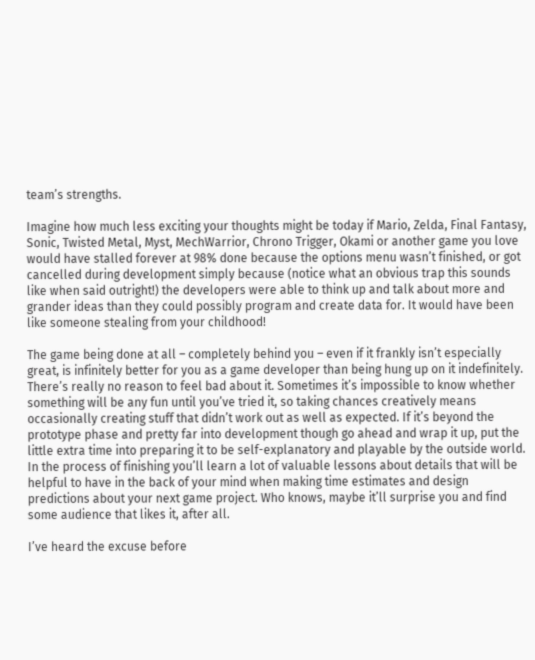team’s strengths.

Imagine how much less exciting your thoughts might be today if Mario, Zelda, Final Fantasy, Sonic, Twisted Metal, Myst, MechWarrior, Chrono Trigger, Okami or another game you love would have stalled forever at 98% done because the options menu wasn’t finished, or got cancelled during development simply because (notice what an obvious trap this sounds like when said outright!) the developers were able to think up and talk about more and grander ideas than they could possibly program and create data for. It would have been like someone stealing from your childhood!

The game being done at all – completely behind you – even if it frankly isn’t especially great, is infinitely better for you as a game developer than being hung up on it indefinitely. There’s really no reason to feel bad about it. Sometimes it’s impossible to know whether something will be any fun until you’ve tried it, so taking chances creatively means occasionally creating stuff that didn’t work out as well as expected. If it’s beyond the prototype phase and pretty far into development though go ahead and wrap it up, put the little extra time into preparing it to be self-explanatory and playable by the outside world. In the process of finishing you’ll learn a lot of valuable lessons about details that will be helpful to have in the back of your mind when making time estimates and design predictions about your next game project. Who knows, maybe it’ll surprise you and find some audience that likes it, after all.

I’ve heard the excuse before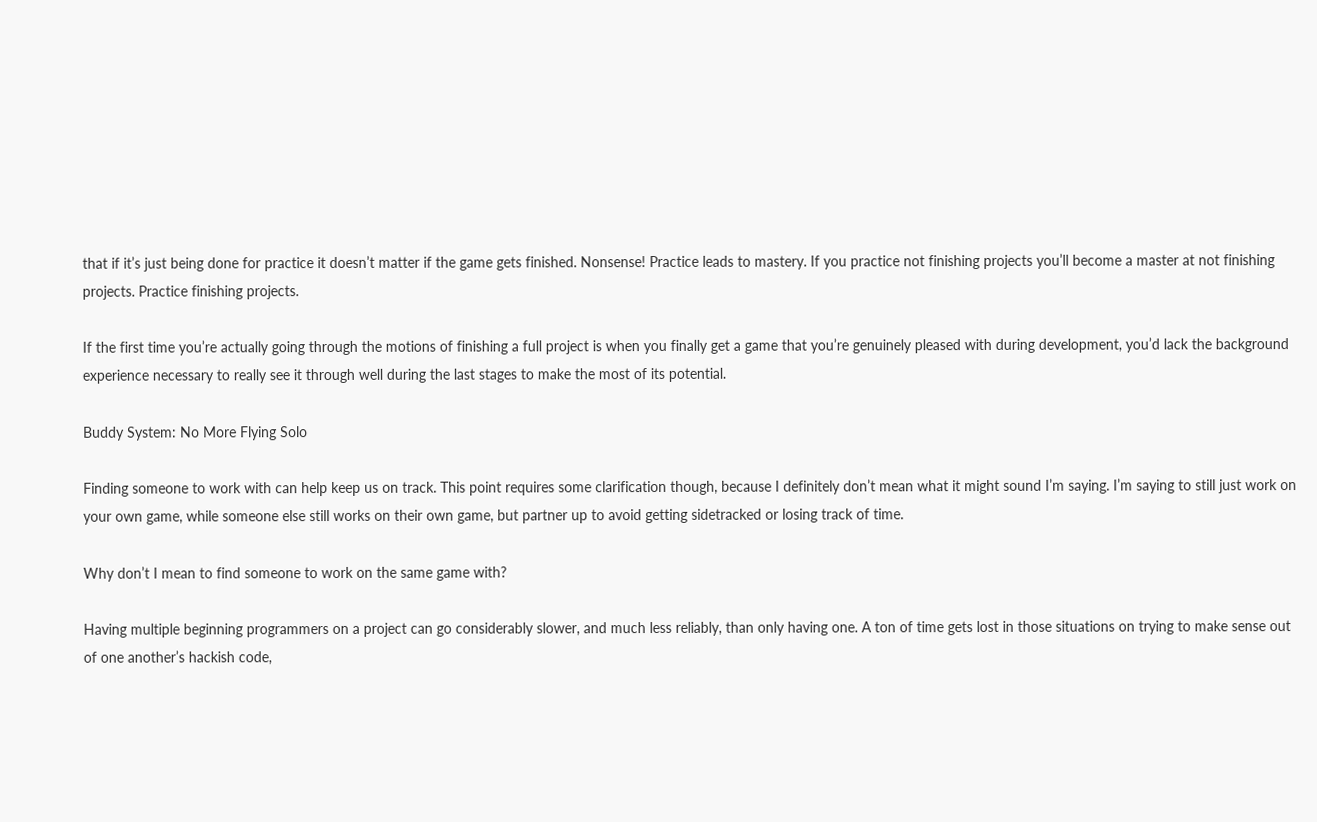that if it’s just being done for practice it doesn’t matter if the game gets finished. Nonsense! Practice leads to mastery. If you practice not finishing projects you’ll become a master at not finishing projects. Practice finishing projects.

If the first time you’re actually going through the motions of finishing a full project is when you finally get a game that you’re genuinely pleased with during development, you’d lack the background experience necessary to really see it through well during the last stages to make the most of its potential.

Buddy System: No More Flying Solo

Finding someone to work with can help keep us on track. This point requires some clarification though, because I definitely don’t mean what it might sound I’m saying. I’m saying to still just work on your own game, while someone else still works on their own game, but partner up to avoid getting sidetracked or losing track of time.

Why don’t I mean to find someone to work on the same game with?

Having multiple beginning programmers on a project can go considerably slower, and much less reliably, than only having one. A ton of time gets lost in those situations on trying to make sense out of one another’s hackish code,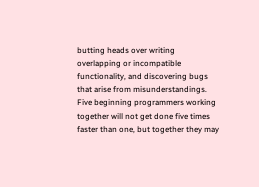butting heads over writing overlapping or incompatible functionality, and discovering bugs that arise from misunderstandings. Five beginning programmers working together will not get done five times faster than one, but together they may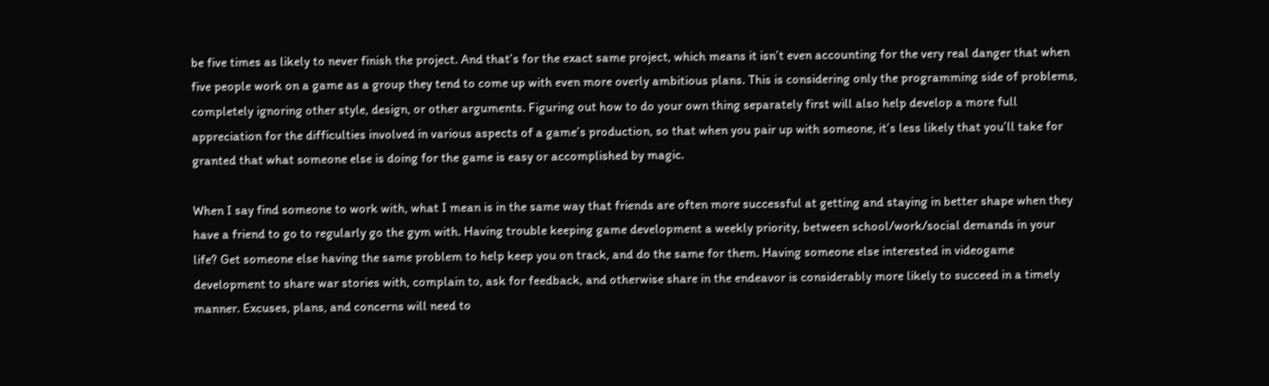be five times as likely to never finish the project. And that’s for the exact same project, which means it isn’t even accounting for the very real danger that when five people work on a game as a group they tend to come up with even more overly ambitious plans. This is considering only the programming side of problems, completely ignoring other style, design, or other arguments. Figuring out how to do your own thing separately first will also help develop a more full appreciation for the difficulties involved in various aspects of a game’s production, so that when you pair up with someone, it’s less likely that you’ll take for granted that what someone else is doing for the game is easy or accomplished by magic.

When I say find someone to work with, what I mean is in the same way that friends are often more successful at getting and staying in better shape when they have a friend to go to regularly go the gym with. Having trouble keeping game development a weekly priority, between school/work/social demands in your life? Get someone else having the same problem to help keep you on track, and do the same for them. Having someone else interested in videogame development to share war stories with, complain to, ask for feedback, and otherwise share in the endeavor is considerably more likely to succeed in a timely manner. Excuses, plans, and concerns will need to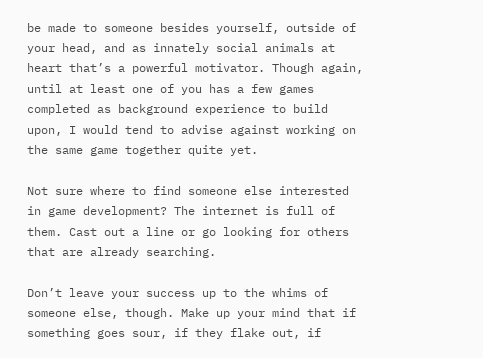be made to someone besides yourself, outside of your head, and as innately social animals at heart that’s a powerful motivator. Though again, until at least one of you has a few games completed as background experience to build upon, I would tend to advise against working on the same game together quite yet.

Not sure where to find someone else interested in game development? The internet is full of them. Cast out a line or go looking for others that are already searching.

Don’t leave your success up to the whims of someone else, though. Make up your mind that if something goes sour, if they flake out, if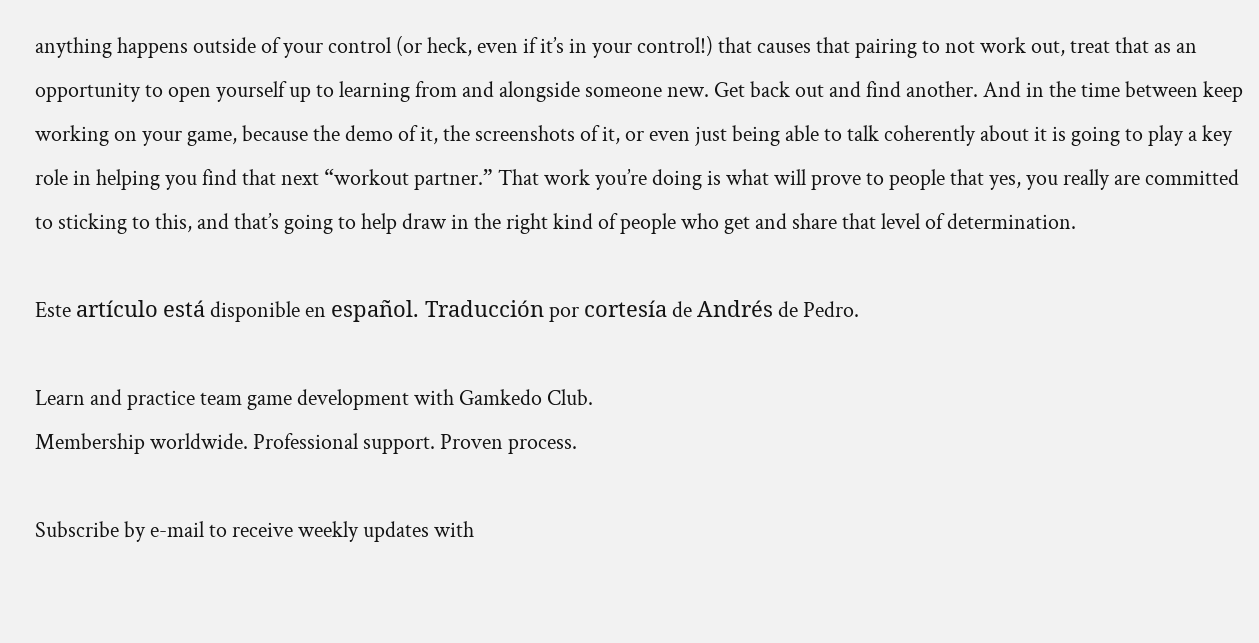anything happens outside of your control (or heck, even if it’s in your control!) that causes that pairing to not work out, treat that as an opportunity to open yourself up to learning from and alongside someone new. Get back out and find another. And in the time between keep working on your game, because the demo of it, the screenshots of it, or even just being able to talk coherently about it is going to play a key role in helping you find that next “workout partner.” That work you’re doing is what will prove to people that yes, you really are committed to sticking to this, and that’s going to help draw in the right kind of people who get and share that level of determination.

Este artículo está disponible en español. Traducción por cortesía de Andrés de Pedro.

Learn and practice team game development with Gamkedo Club.
Membership worldwide. Professional support. Proven process.

Subscribe by e-mail to receive weekly updates with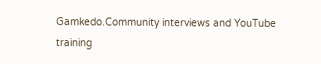Gamkedo.Community interviews and YouTube training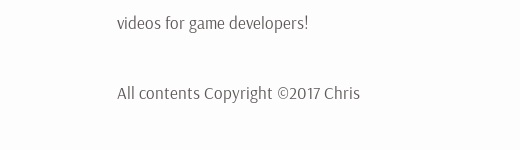videos for game developers!

All contents Copyright ©2017 Chris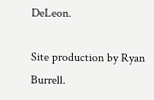DeLeon.

Site production by Ryan Burrell.